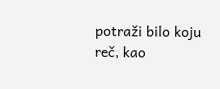potraži bilo koju reč, kao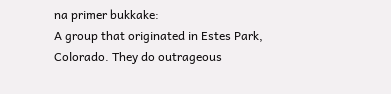na primer bukkake:
A group that originated in Estes Park, Colorado. They do outrageous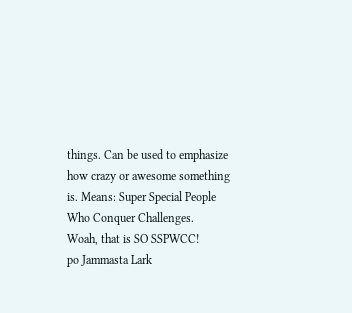things. Can be used to emphasize how crazy or awesome something is. Means: Super Special People Who Conquer Challenges.
Woah, that is SO SSPWCC!
po Jammasta Lark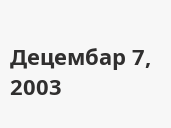Децембар 7, 2003